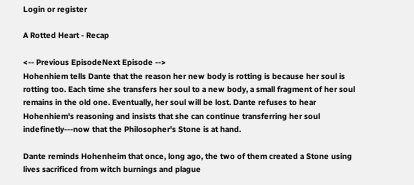Login or register

A Rotted Heart - Recap

<-- Previous EpisodeNext Episode -->
Hohenhiem tells Dante that the reason her new body is rotting is because her soul is rotting too. Each time she transfers her soul to a new body, a small fragment of her soul remains in the old one. Eventually, her soul will be lost. Dante refuses to hear Hohenhiem's reasoning and insists that she can continue transferring her soul indefinetly---now that the Philosopher's Stone is at hand.

Dante reminds Hohenheim that once, long ago, the two of them created a Stone using lives sacrificed from witch burnings and plague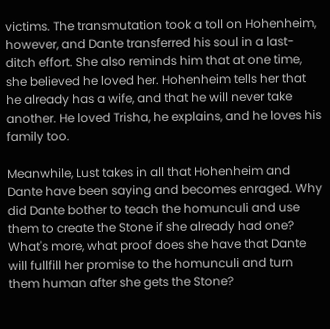victims. The transmutation took a toll on Hohenheim, however, and Dante transferred his soul in a last-ditch effort. She also reminds him that at one time, she believed he loved her. Hohenheim tells her that he already has a wife, and that he will never take another. He loved Trisha, he explains, and he loves his family too.

Meanwhile, Lust takes in all that Hohenheim and Dante have been saying and becomes enraged. Why did Dante bother to teach the homunculi and use them to create the Stone if she already had one? What's more, what proof does she have that Dante will fullfill her promise to the homunculi and turn them human after she gets the Stone?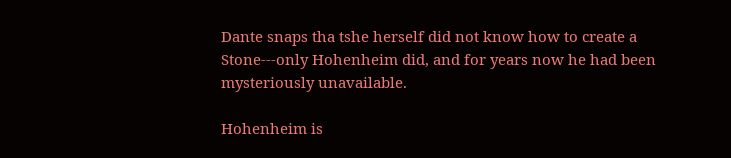Dante snaps tha tshe herself did not know how to create a Stone---only Hohenheim did, and for years now he had been mysteriously unavailable.

Hohenheim is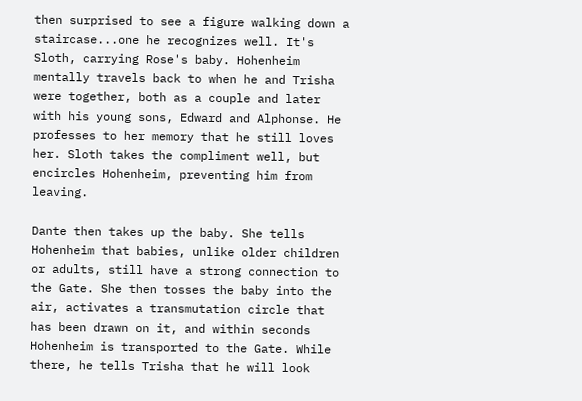then surprised to see a figure walking down a staircase...one he recognizes well. It's Sloth, carrying Rose's baby. Hohenheim mentally travels back to when he and Trisha were together, both as a couple and later with his young sons, Edward and Alphonse. He professes to her memory that he still loves her. Sloth takes the compliment well, but encircles Hohenheim, preventing him from leaving.

Dante then takes up the baby. She tells Hohenheim that babies, unlike older children or adults, still have a strong connection to the Gate. She then tosses the baby into the air, activates a transmutation circle that has been drawn on it, and within seconds Hohenheim is transported to the Gate. While there, he tells Trisha that he will look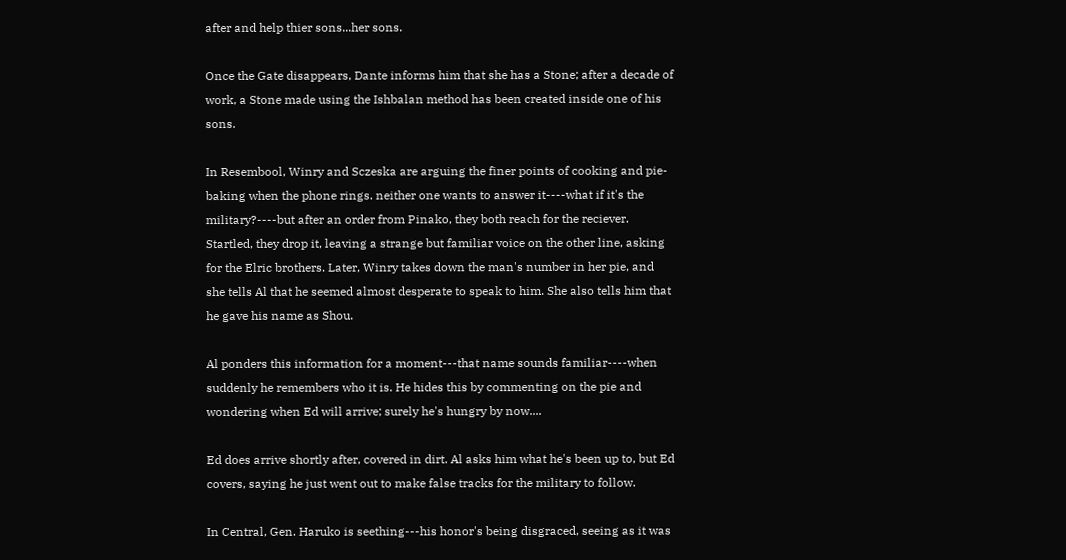after and help thier sons...her sons.

Once the Gate disappears, Dante informs him that she has a Stone; after a decade of work, a Stone made using the Ishbalan method has been created inside one of his sons.

In Resembool, Winry and Sczeska are arguing the finer points of cooking and pie-baking when the phone rings. neither one wants to answer it----what if it's the military?----but after an order from Pinako, they both reach for the reciever. Startled, they drop it, leaving a strange but familiar voice on the other line, asking for the Elric brothers. Later, Winry takes down the man's number in her pie, and she tells Al that he seemed almost desperate to speak to him. She also tells him that he gave his name as Shou.

Al ponders this information for a moment---that name sounds familiar----when suddenly he remembers who it is. He hides this by commenting on the pie and wondering when Ed will arrive; surely he's hungry by now....

Ed does arrive shortly after, covered in dirt. Al asks him what he's been up to, but Ed covers, saying he just went out to make false tracks for the military to follow.

In Central, Gen. Haruko is seething---his honor's being disgraced, seeing as it was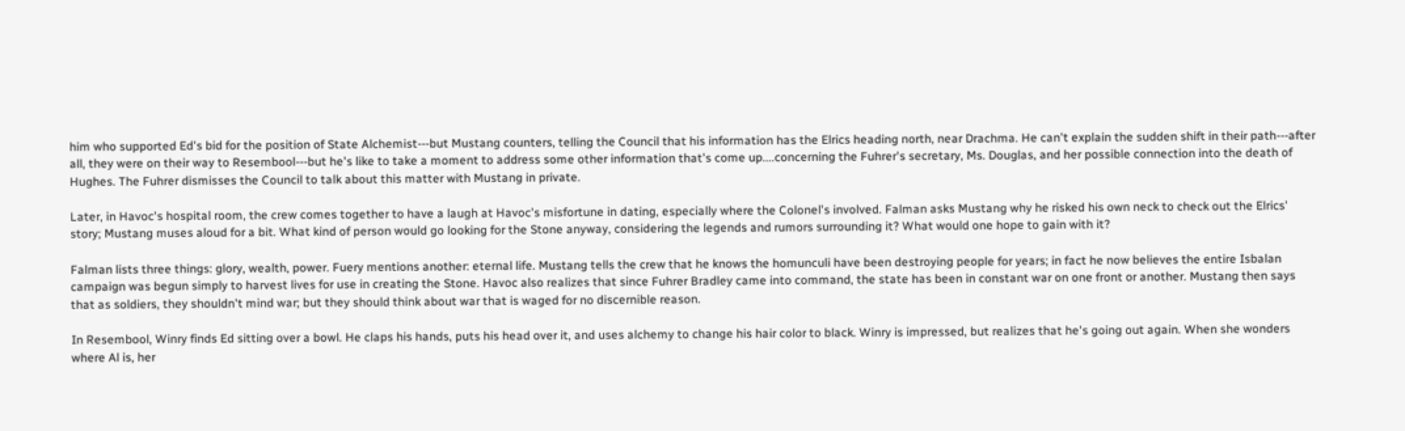him who supported Ed's bid for the position of State Alchemist---but Mustang counters, telling the Council that his information has the Elrics heading north, near Drachma. He can't explain the sudden shift in their path---after all, they were on their way to Resembool---but he's like to take a moment to address some other information that's come up....concerning the Fuhrer's secretary, Ms. Douglas, and her possible connection into the death of Hughes. The Fuhrer dismisses the Council to talk about this matter with Mustang in private.

Later, in Havoc's hospital room, the crew comes together to have a laugh at Havoc's misfortune in dating, especially where the Colonel's involved. Falman asks Mustang why he risked his own neck to check out the Elrics' story; Mustang muses aloud for a bit. What kind of person would go looking for the Stone anyway, considering the legends and rumors surrounding it? What would one hope to gain with it?

Falman lists three things: glory, wealth, power. Fuery mentions another: eternal life. Mustang tells the crew that he knows the homunculi have been destroying people for years; in fact he now believes the entire Isbalan campaign was begun simply to harvest lives for use in creating the Stone. Havoc also realizes that since Fuhrer Bradley came into command, the state has been in constant war on one front or another. Mustang then says that as soldiers, they shouldn't mind war; but they should think about war that is waged for no discernible reason.

In Resembool, Winry finds Ed sitting over a bowl. He claps his hands, puts his head over it, and uses alchemy to change his hair color to black. Winry is impressed, but realizes that he's going out again. When she wonders where Al is, her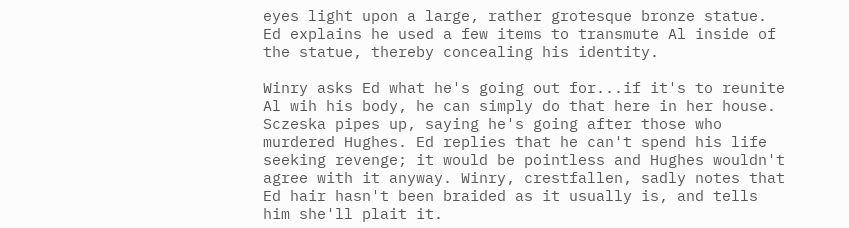eyes light upon a large, rather grotesque bronze statue. Ed explains he used a few items to transmute Al inside of the statue, thereby concealing his identity.

Winry asks Ed what he's going out for...if it's to reunite Al wih his body, he can simply do that here in her house. Sczeska pipes up, saying he's going after those who murdered Hughes. Ed replies that he can't spend his life seeking revenge; it would be pointless and Hughes wouldn't agree with it anyway. Winry, crestfallen, sadly notes that Ed hair hasn't been braided as it usually is, and tells him she'll plait it.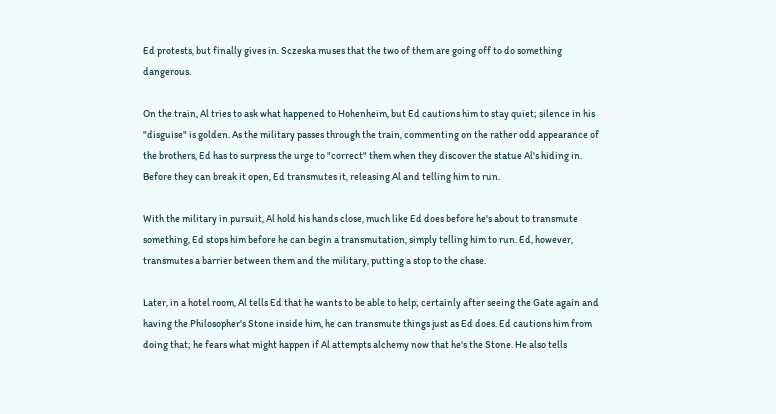Ed protests, but finally gives in. Sczeska muses that the two of them are going off to do something dangerous.

On the train, Al tries to ask what happened to Hohenheim, but Ed cautions him to stay quiet; silence in his "disguise" is golden. As the military passes through the train, commenting on the rather odd appearance of the brothers, Ed has to surpress the urge to "correct" them when they discover the statue Al's hiding in. Before they can break it open, Ed transmutes it, releasing Al and telling him to run.

With the military in pursuit, Al hold his hands close, much like Ed does before he's about to transmute something, Ed stops him before he can begin a transmutation, simply telling him to run. Ed, however, transmutes a barrier between them and the military, putting a stop to the chase.

Later, in a hotel room, Al tells Ed that he wants to be able to help; certainly after seeing the Gate again and having the Philosopher's Stone inside him, he can transmute things just as Ed does. Ed cautions him from doing that; he fears what might happen if Al attempts alchemy now that he's the Stone. He also tells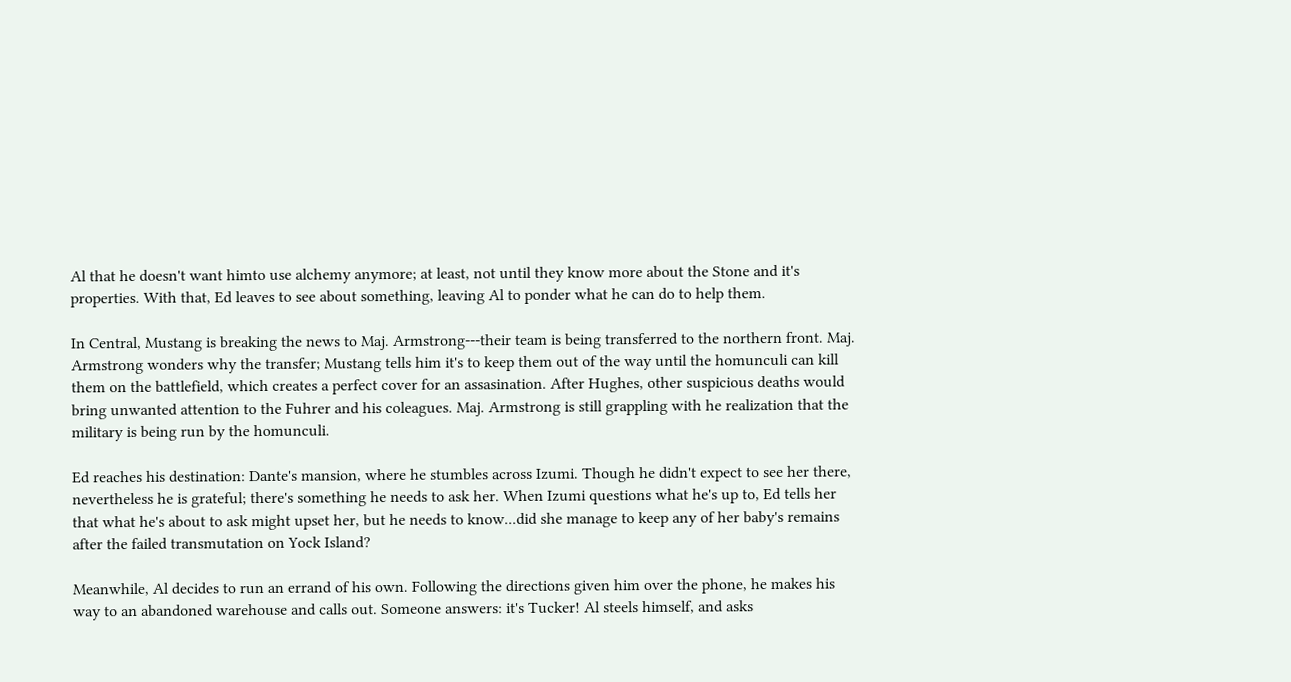Al that he doesn't want himto use alchemy anymore; at least, not until they know more about the Stone and it's properties. With that, Ed leaves to see about something, leaving Al to ponder what he can do to help them.

In Central, Mustang is breaking the news to Maj. Armstrong---their team is being transferred to the northern front. Maj. Armstrong wonders why the transfer; Mustang tells him it's to keep them out of the way until the homunculi can kill them on the battlefield, which creates a perfect cover for an assasination. After Hughes, other suspicious deaths would bring unwanted attention to the Fuhrer and his coleagues. Maj. Armstrong is still grappling with he realization that the military is being run by the homunculi.

Ed reaches his destination: Dante's mansion, where he stumbles across Izumi. Though he didn't expect to see her there, nevertheless he is grateful; there's something he needs to ask her. When Izumi questions what he's up to, Ed tells her that what he's about to ask might upset her, but he needs to know...did she manage to keep any of her baby's remains after the failed transmutation on Yock Island?

Meanwhile, Al decides to run an errand of his own. Following the directions given him over the phone, he makes his way to an abandoned warehouse and calls out. Someone answers: it's Tucker! Al steels himself, and asks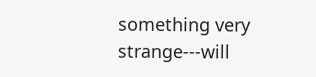something very strange---will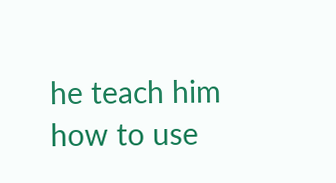he teach him how to use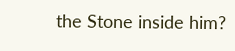the Stone inside him?